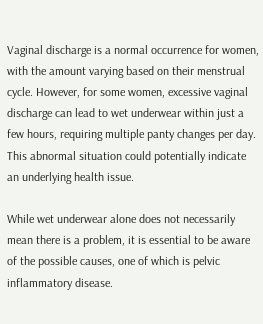Vaginal discharge is a normal occurrence for women, with the amount varying based on their menstrual cycle. However, for some women, excessive vaginal discharge can lead to wet underwear within just a few hours, requiring multiple panty changes per day. This abnormal situation could potentially indicate an underlying health issue.

While wet underwear alone does not necessarily mean there is a problem, it is essential to be aware of the possible causes, one of which is pelvic inflammatory disease.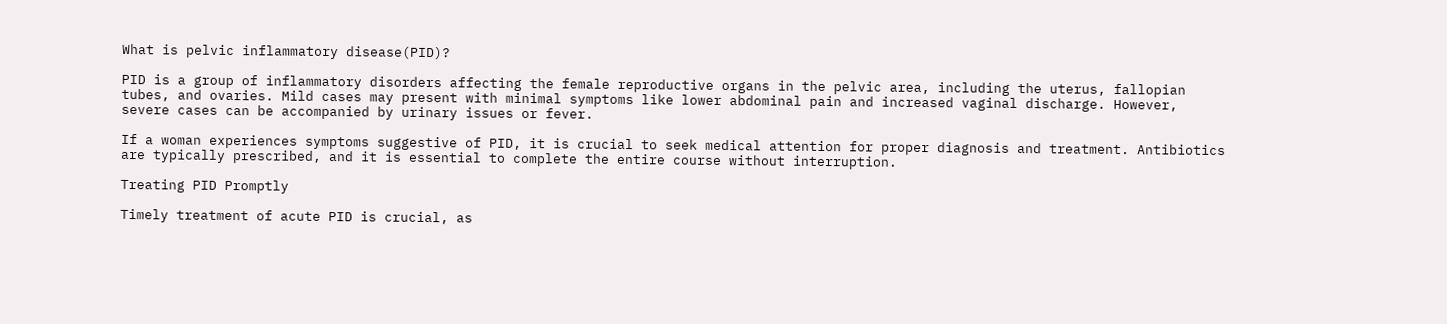What is pelvic inflammatory disease(PID)?

PID is a group of inflammatory disorders affecting the female reproductive organs in the pelvic area, including the uterus, fallopian tubes, and ovaries. Mild cases may present with minimal symptoms like lower abdominal pain and increased vaginal discharge. However, severe cases can be accompanied by urinary issues or fever.

If a woman experiences symptoms suggestive of PID, it is crucial to seek medical attention for proper diagnosis and treatment. Antibiotics are typically prescribed, and it is essential to complete the entire course without interruption.

Treating PID Promptly

Timely treatment of acute PID is crucial, as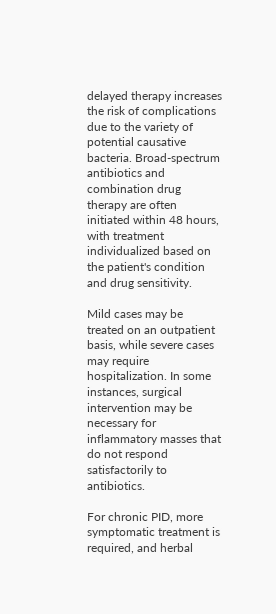delayed therapy increases the risk of complications due to the variety of potential causative bacteria. Broad-spectrum antibiotics and combination drug therapy are often initiated within 48 hours, with treatment individualized based on the patient's condition and drug sensitivity.

Mild cases may be treated on an outpatient basis, while severe cases may require hospitalization. In some instances, surgical intervention may be necessary for inflammatory masses that do not respond satisfactorily to antibiotics.

For chronic PID, more symptomatic treatment is required, and herbal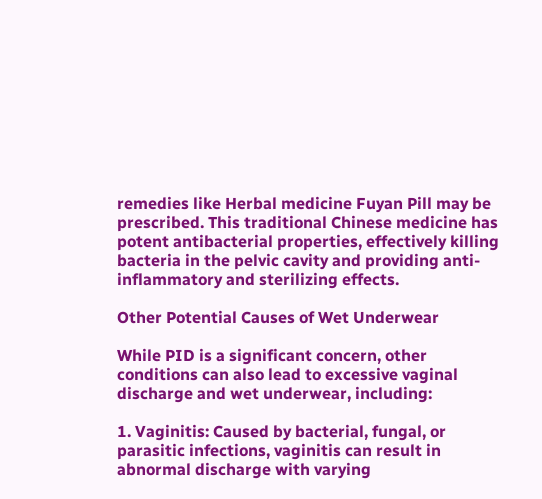remedies like Herbal medicine Fuyan Pill may be prescribed. This traditional Chinese medicine has potent antibacterial properties, effectively killing bacteria in the pelvic cavity and providing anti-inflammatory and sterilizing effects.

Other Potential Causes of Wet Underwear

While PID is a significant concern, other conditions can also lead to excessive vaginal discharge and wet underwear, including:

1. Vaginitis: Caused by bacterial, fungal, or parasitic infections, vaginitis can result in abnormal discharge with varying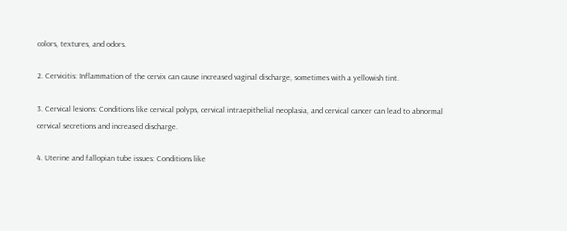colors, textures, and odors.

2. Cervicitis: Inflammation of the cervix can cause increased vaginal discharge, sometimes with a yellowish tint.

3. Cervical lesions: Conditions like cervical polyps, cervical intraepithelial neoplasia, and cervical cancer can lead to abnormal cervical secretions and increased discharge.

4. Uterine and fallopian tube issues: Conditions like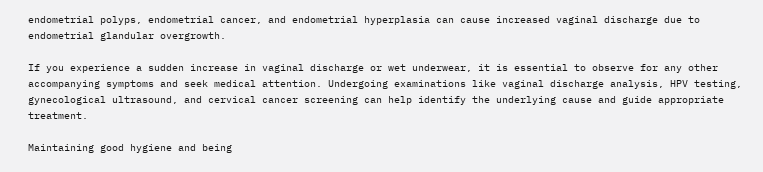endometrial polyps, endometrial cancer, and endometrial hyperplasia can cause increased vaginal discharge due to endometrial glandular overgrowth.

If you experience a sudden increase in vaginal discharge or wet underwear, it is essential to observe for any other accompanying symptoms and seek medical attention. Undergoing examinations like vaginal discharge analysis, HPV testing, gynecological ultrasound, and cervical cancer screening can help identify the underlying cause and guide appropriate treatment.

Maintaining good hygiene and being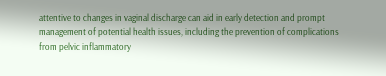attentive to changes in vaginal discharge can aid in early detection and prompt management of potential health issues, including the prevention of complications from pelvic inflammatory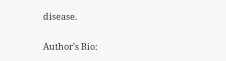disease.

Author's Bio: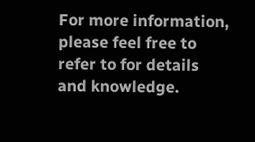For more information, please feel free to refer to for details and knowledge.